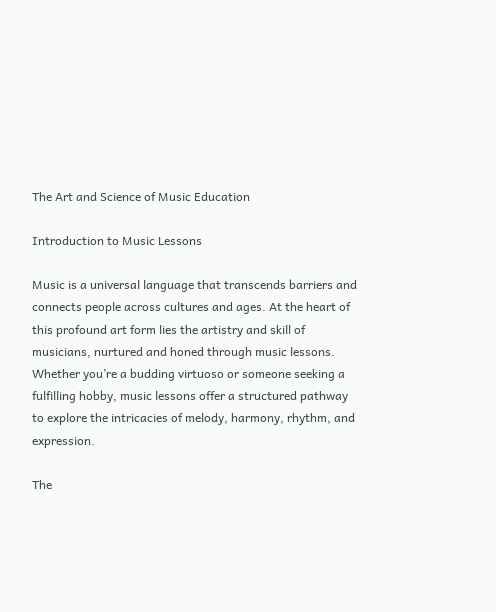The Art and Science of Music Education

Introduction to Music Lessons

Music is a universal language that transcends barriers and connects people across cultures and ages. At the heart of this profound art form lies the artistry and skill of musicians, nurtured and honed through music lessons. Whether you’re a budding virtuoso or someone seeking a fulfilling hobby, music lessons offer a structured pathway to explore the intricacies of melody, harmony, rhythm, and expression.

The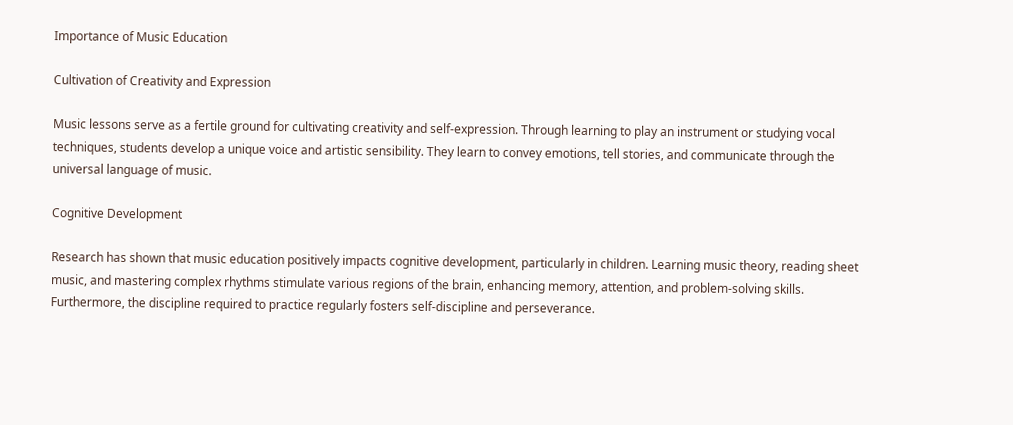Importance of Music Education

Cultivation of Creativity and Expression

Music lessons serve as a fertile ground for cultivating creativity and self-expression. Through learning to play an instrument or studying vocal techniques, students develop a unique voice and artistic sensibility. They learn to convey emotions, tell stories, and communicate through the universal language of music.

Cognitive Development

Research has shown that music education positively impacts cognitive development, particularly in children. Learning music theory, reading sheet music, and mastering complex rhythms stimulate various regions of the brain, enhancing memory, attention, and problem-solving skills. Furthermore, the discipline required to practice regularly fosters self-discipline and perseverance.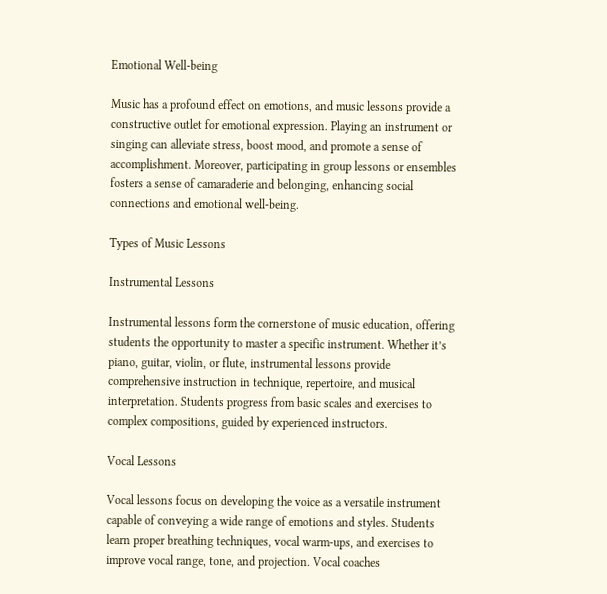Emotional Well-being

Music has a profound effect on emotions, and music lessons provide a constructive outlet for emotional expression. Playing an instrument or singing can alleviate stress, boost mood, and promote a sense of accomplishment. Moreover, participating in group lessons or ensembles fosters a sense of camaraderie and belonging, enhancing social connections and emotional well-being.

Types of Music Lessons

Instrumental Lessons

Instrumental lessons form the cornerstone of music education, offering students the opportunity to master a specific instrument. Whether it’s piano, guitar, violin, or flute, instrumental lessons provide comprehensive instruction in technique, repertoire, and musical interpretation. Students progress from basic scales and exercises to complex compositions, guided by experienced instructors.

Vocal Lessons

Vocal lessons focus on developing the voice as a versatile instrument capable of conveying a wide range of emotions and styles. Students learn proper breathing techniques, vocal warm-ups, and exercises to improve vocal range, tone, and projection. Vocal coaches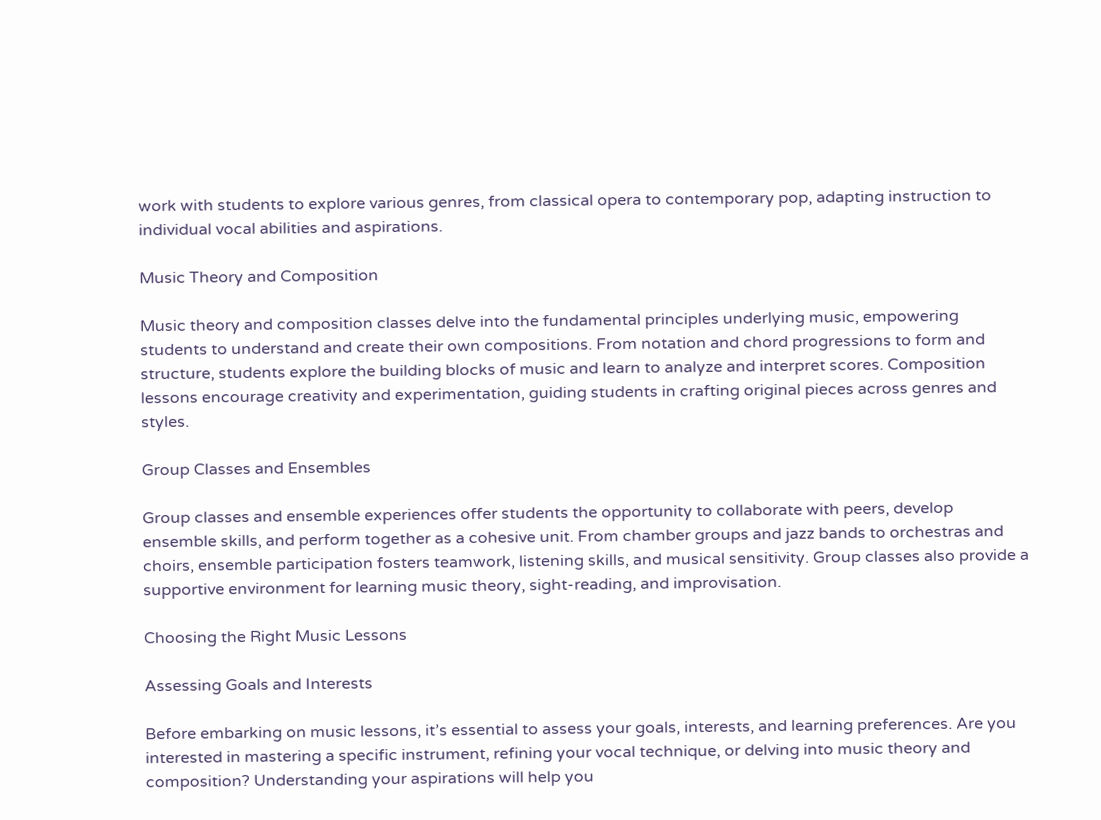work with students to explore various genres, from classical opera to contemporary pop, adapting instruction to individual vocal abilities and aspirations.

Music Theory and Composition

Music theory and composition classes delve into the fundamental principles underlying music, empowering students to understand and create their own compositions. From notation and chord progressions to form and structure, students explore the building blocks of music and learn to analyze and interpret scores. Composition lessons encourage creativity and experimentation, guiding students in crafting original pieces across genres and styles.

Group Classes and Ensembles

Group classes and ensemble experiences offer students the opportunity to collaborate with peers, develop ensemble skills, and perform together as a cohesive unit. From chamber groups and jazz bands to orchestras and choirs, ensemble participation fosters teamwork, listening skills, and musical sensitivity. Group classes also provide a supportive environment for learning music theory, sight-reading, and improvisation.

Choosing the Right Music Lessons

Assessing Goals and Interests

Before embarking on music lessons, it’s essential to assess your goals, interests, and learning preferences. Are you interested in mastering a specific instrument, refining your vocal technique, or delving into music theory and composition? Understanding your aspirations will help you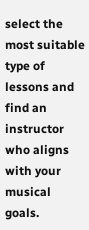select the most suitable type of lessons and find an instructor who aligns with your musical goals.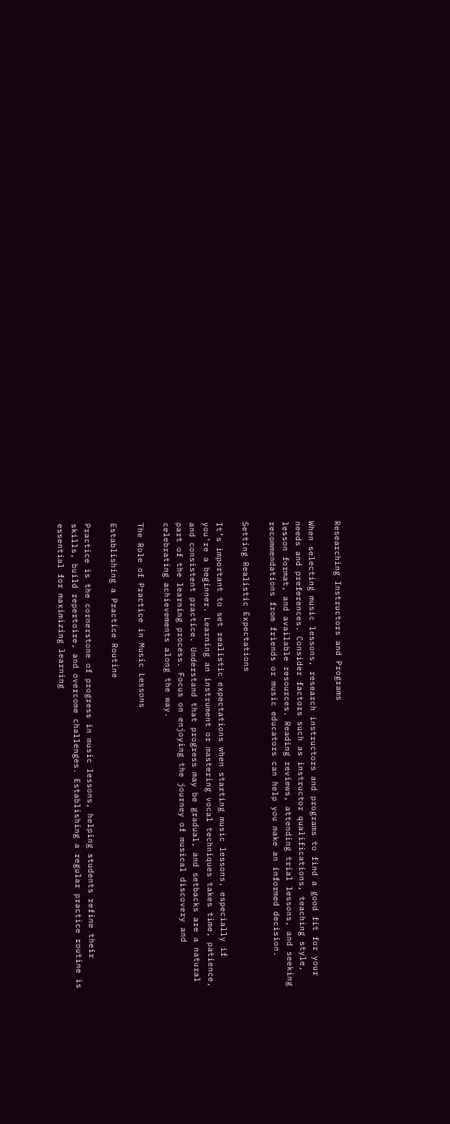Researching Instructors and Programs

When selecting music lessons, research instructors and programs to find a good fit for your needs and preferences. Consider factors such as instructor qualifications, teaching style, lesson format, and available resources. Reading reviews, attending trial lessons, and seeking recommendations from friends or music educators can help you make an informed decision.

Setting Realistic Expectations

It’s important to set realistic expectations when starting music lessons, especially if you’re a beginner. Learning an instrument or mastering vocal techniques takes time, patience, and consistent practice. Understand that progress may be gradual, and setbacks are a natural part of the learning process. Focus on enjoying the journey of musical discovery and celebrating achievements along the way.

The Role of Practice in Music Lessons

Establishing a Practice Routine

Practice is the cornerstone of progress in music lessons, helping students refine their skills, build repertoire, and overcome challenges. Establishing a regular practice routine is essential for maximizing learning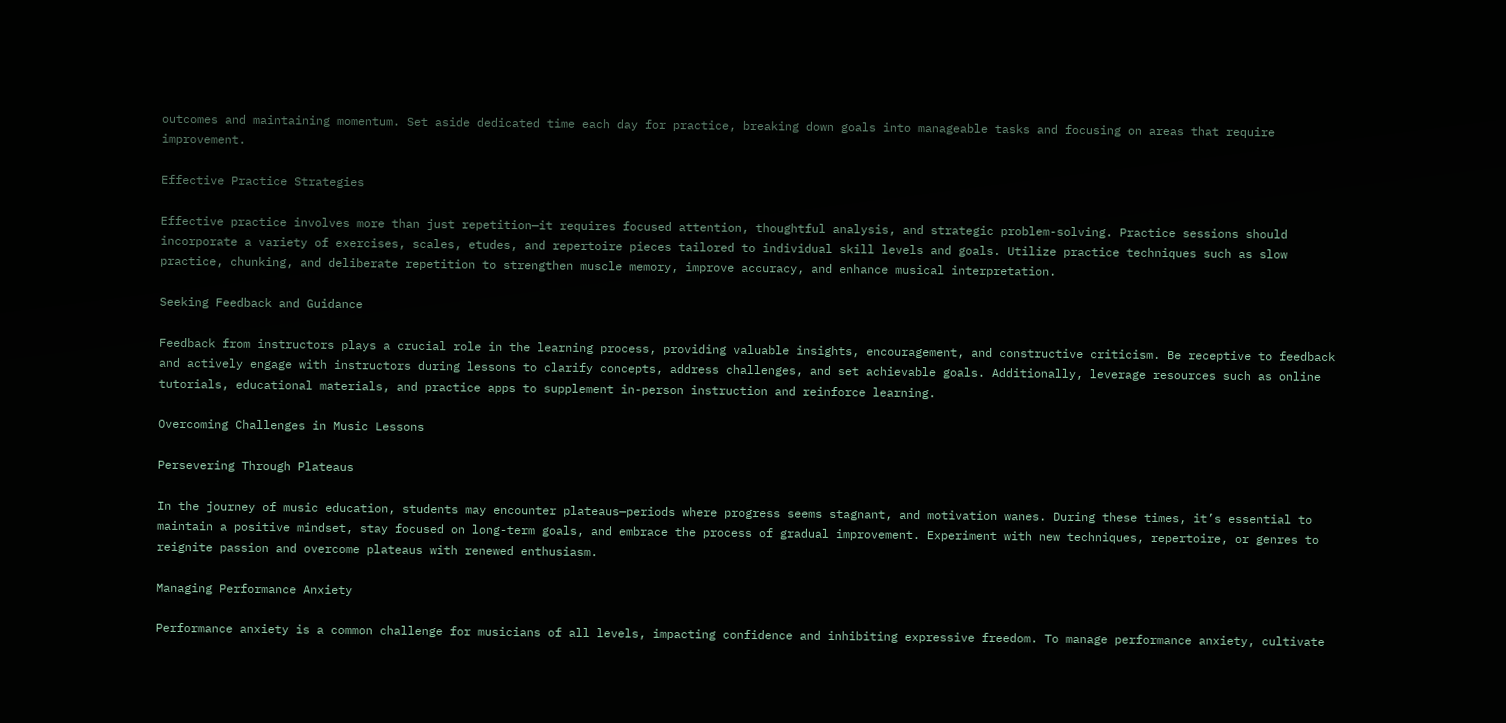outcomes and maintaining momentum. Set aside dedicated time each day for practice, breaking down goals into manageable tasks and focusing on areas that require improvement.

Effective Practice Strategies

Effective practice involves more than just repetition—it requires focused attention, thoughtful analysis, and strategic problem-solving. Practice sessions should incorporate a variety of exercises, scales, etudes, and repertoire pieces tailored to individual skill levels and goals. Utilize practice techniques such as slow practice, chunking, and deliberate repetition to strengthen muscle memory, improve accuracy, and enhance musical interpretation.

Seeking Feedback and Guidance

Feedback from instructors plays a crucial role in the learning process, providing valuable insights, encouragement, and constructive criticism. Be receptive to feedback and actively engage with instructors during lessons to clarify concepts, address challenges, and set achievable goals. Additionally, leverage resources such as online tutorials, educational materials, and practice apps to supplement in-person instruction and reinforce learning.

Overcoming Challenges in Music Lessons

Persevering Through Plateaus

In the journey of music education, students may encounter plateaus—periods where progress seems stagnant, and motivation wanes. During these times, it’s essential to maintain a positive mindset, stay focused on long-term goals, and embrace the process of gradual improvement. Experiment with new techniques, repertoire, or genres to reignite passion and overcome plateaus with renewed enthusiasm.

Managing Performance Anxiety

Performance anxiety is a common challenge for musicians of all levels, impacting confidence and inhibiting expressive freedom. To manage performance anxiety, cultivate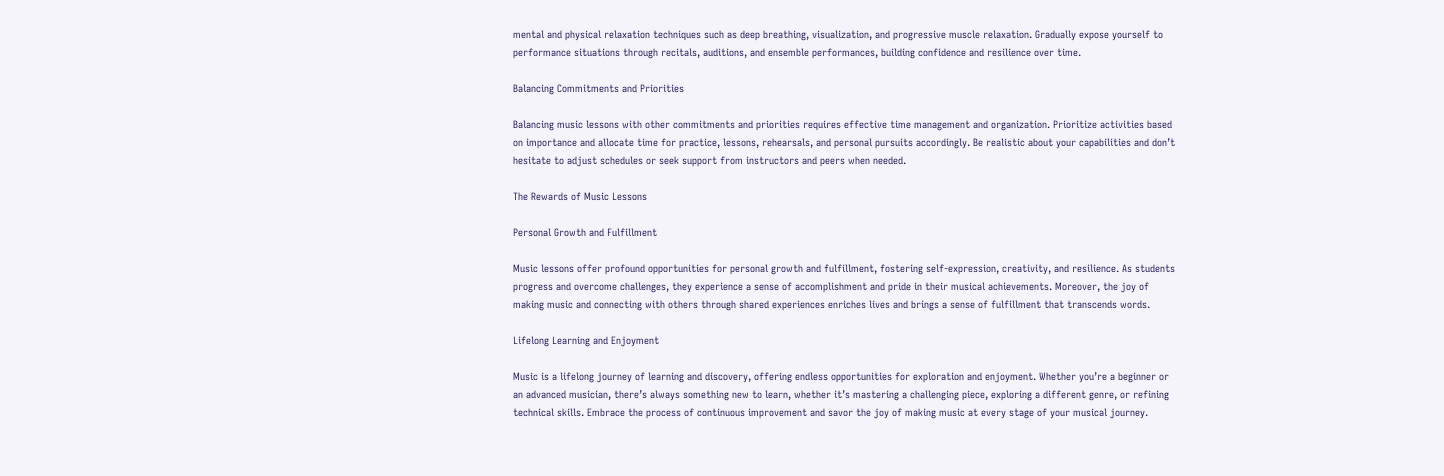mental and physical relaxation techniques such as deep breathing, visualization, and progressive muscle relaxation. Gradually expose yourself to performance situations through recitals, auditions, and ensemble performances, building confidence and resilience over time.

Balancing Commitments and Priorities

Balancing music lessons with other commitments and priorities requires effective time management and organization. Prioritize activities based on importance and allocate time for practice, lessons, rehearsals, and personal pursuits accordingly. Be realistic about your capabilities and don’t hesitate to adjust schedules or seek support from instructors and peers when needed.

The Rewards of Music Lessons

Personal Growth and Fulfillment

Music lessons offer profound opportunities for personal growth and fulfillment, fostering self-expression, creativity, and resilience. As students progress and overcome challenges, they experience a sense of accomplishment and pride in their musical achievements. Moreover, the joy of making music and connecting with others through shared experiences enriches lives and brings a sense of fulfillment that transcends words.

Lifelong Learning and Enjoyment

Music is a lifelong journey of learning and discovery, offering endless opportunities for exploration and enjoyment. Whether you’re a beginner or an advanced musician, there’s always something new to learn, whether it’s mastering a challenging piece, exploring a different genre, or refining technical skills. Embrace the process of continuous improvement and savor the joy of making music at every stage of your musical journey.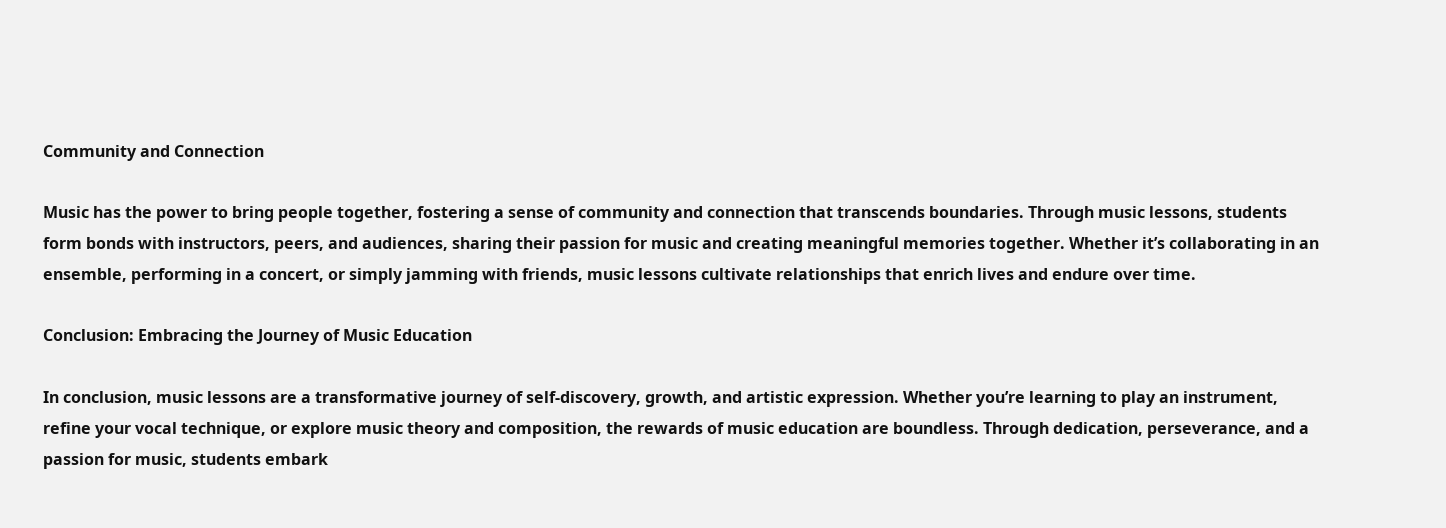Community and Connection

Music has the power to bring people together, fostering a sense of community and connection that transcends boundaries. Through music lessons, students form bonds with instructors, peers, and audiences, sharing their passion for music and creating meaningful memories together. Whether it’s collaborating in an ensemble, performing in a concert, or simply jamming with friends, music lessons cultivate relationships that enrich lives and endure over time.

Conclusion: Embracing the Journey of Music Education

In conclusion, music lessons are a transformative journey of self-discovery, growth, and artistic expression. Whether you’re learning to play an instrument, refine your vocal technique, or explore music theory and composition, the rewards of music education are boundless. Through dedication, perseverance, and a passion for music, students embark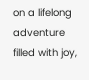on a lifelong adventure filled with joy,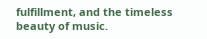fulfillment, and the timeless beauty of music.